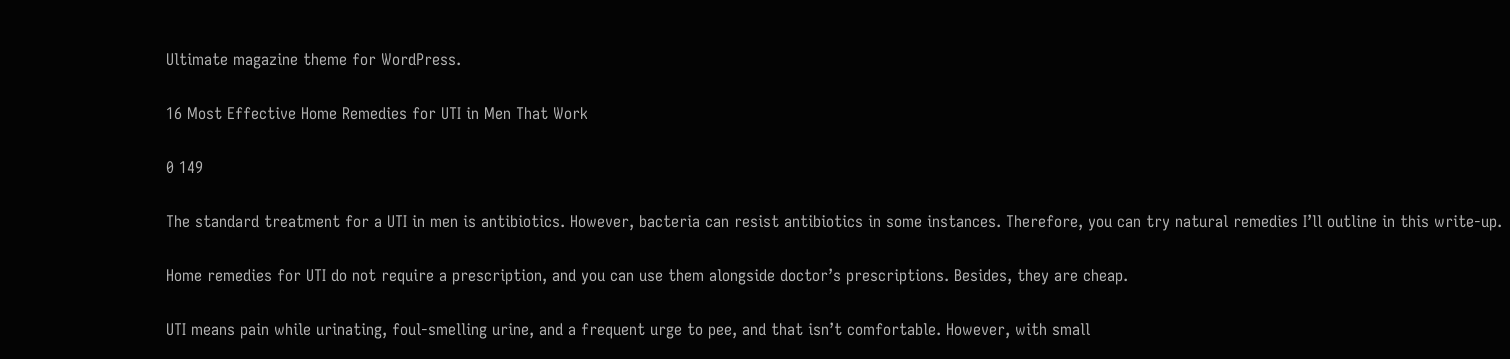Ultimate magazine theme for WordPress.

16 Most Effective Home Remedies for UTI in Men That Work

0 149

The standard treatment for a UTI in men is antibiotics. However, bacteria can resist antibiotics in some instances. Therefore, you can try natural remedies I’ll outline in this write-up.

Home remedies for UTI do not require a prescription, and you can use them alongside doctor’s prescriptions. Besides, they are cheap.

UTI means pain while urinating, foul-smelling urine, and a frequent urge to pee, and that isn’t comfortable. However, with small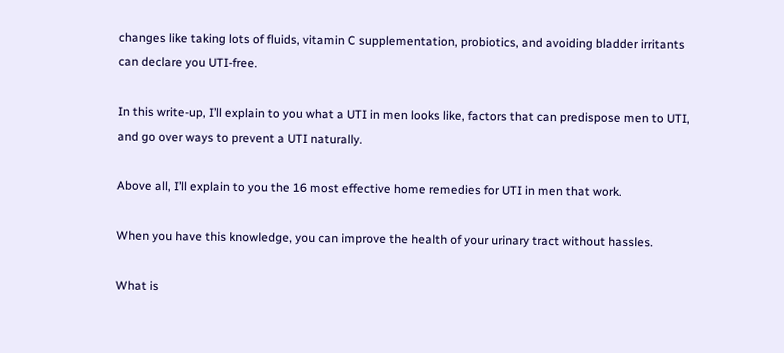changes like taking lots of fluids, vitamin C supplementation, probiotics, and avoiding bladder irritants can declare you UTI-free.

In this write-up, I’ll explain to you what a UTI in men looks like, factors that can predispose men to UTI, and go over ways to prevent a UTI naturally.

Above all, I’ll explain to you the 16 most effective home remedies for UTI in men that work.

When you have this knowledge, you can improve the health of your urinary tract without hassles.

What is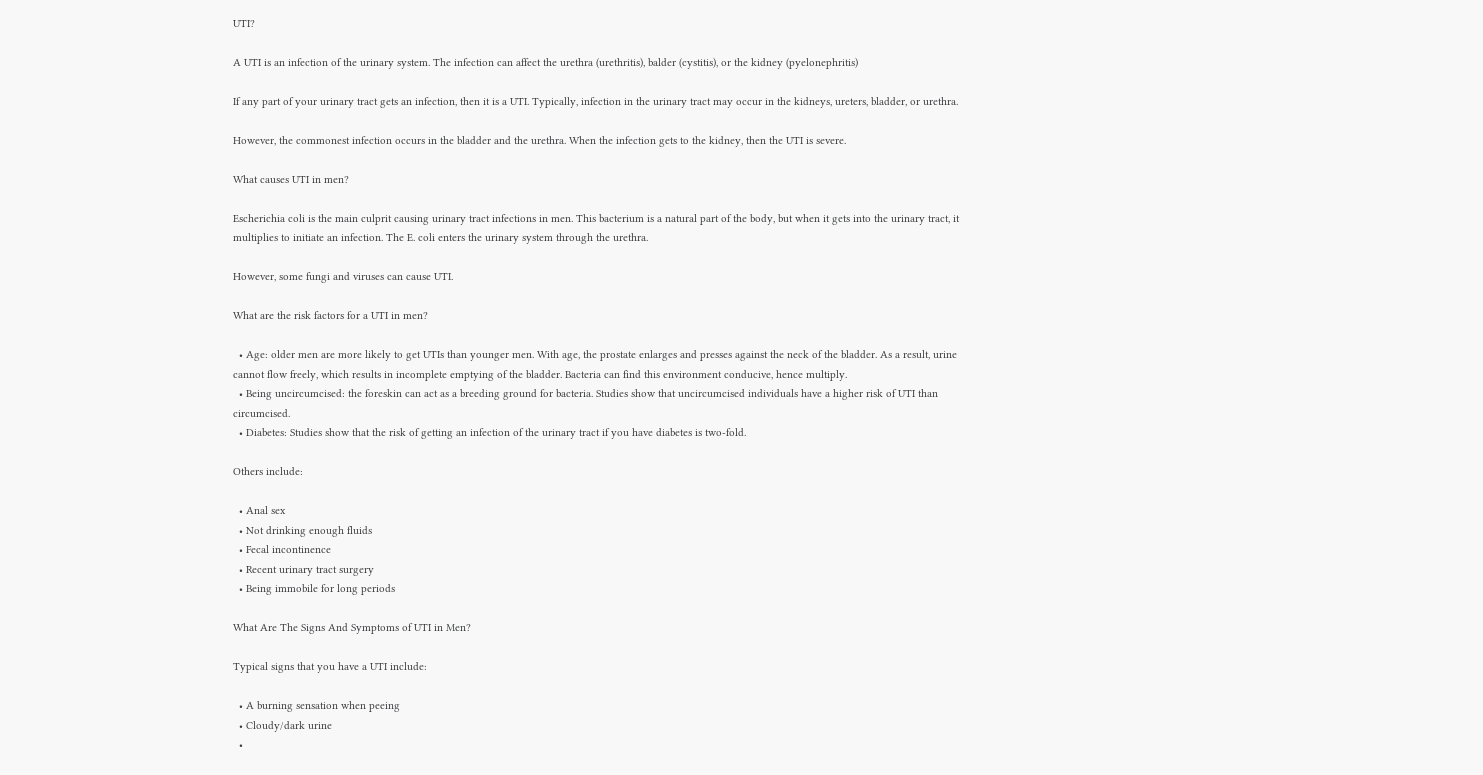UTI?

A UTI is an infection of the urinary system. The infection can affect the urethra (urethritis), balder (cystitis), or the kidney (pyelonephritis)

If any part of your urinary tract gets an infection, then it is a UTI. Typically, infection in the urinary tract may occur in the kidneys, ureters, bladder, or urethra.

However, the commonest infection occurs in the bladder and the urethra. When the infection gets to the kidney, then the UTI is severe.

What causes UTI in men?

Escherichia coli is the main culprit causing urinary tract infections in men. This bacterium is a natural part of the body, but when it gets into the urinary tract, it multiplies to initiate an infection. The E. coli enters the urinary system through the urethra.

However, some fungi and viruses can cause UTI.

What are the risk factors for a UTI in men?

  • Age: older men are more likely to get UTIs than younger men. With age, the prostate enlarges and presses against the neck of the bladder. As a result, urine cannot flow freely, which results in incomplete emptying of the bladder. Bacteria can find this environment conducive, hence multiply.
  • Being uncircumcised: the foreskin can act as a breeding ground for bacteria. Studies show that uncircumcised individuals have a higher risk of UTI than circumcised.
  • Diabetes: Studies show that the risk of getting an infection of the urinary tract if you have diabetes is two-fold.

Others include:

  • Anal sex
  • Not drinking enough fluids
  • Fecal incontinence
  • Recent urinary tract surgery
  • Being immobile for long periods

What Are The Signs And Symptoms of UTI in Men?

Typical signs that you have a UTI include:

  • A burning sensation when peeing
  • Cloudy/dark urine
  •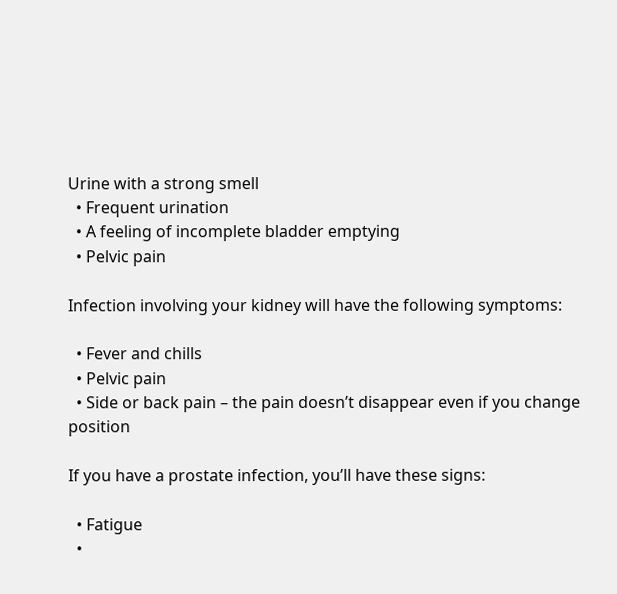Urine with a strong smell
  • Frequent urination
  • A feeling of incomplete bladder emptying
  • Pelvic pain

Infection involving your kidney will have the following symptoms:

  • Fever and chills
  • Pelvic pain
  • Side or back pain – the pain doesn’t disappear even if you change position

If you have a prostate infection, you’ll have these signs:

  • Fatigue
  •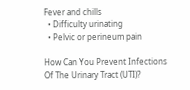Fever and chills
  • Difficulty urinating
  • Pelvic or perineum pain

How Can You Prevent Infections Of The Urinary Tract (UTI)?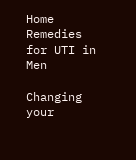Home Remedies for UTI in Men

Changing your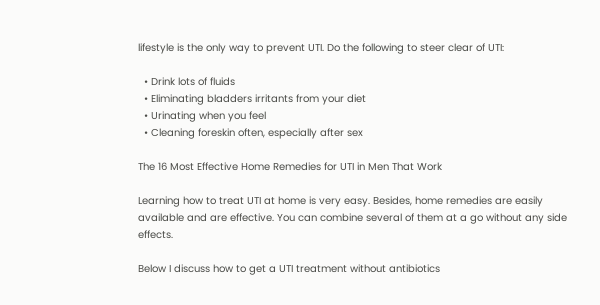lifestyle is the only way to prevent UTI. Do the following to steer clear of UTI:

  • Drink lots of fluids
  • Eliminating bladders irritants from your diet
  • Urinating when you feel
  • Cleaning foreskin often, especially after sex

The 16 Most Effective Home Remedies for UTI in Men That Work

Learning how to treat UTI at home is very easy. Besides, home remedies are easily available and are effective. You can combine several of them at a go without any side effects.

Below I discuss how to get a UTI treatment without antibiotics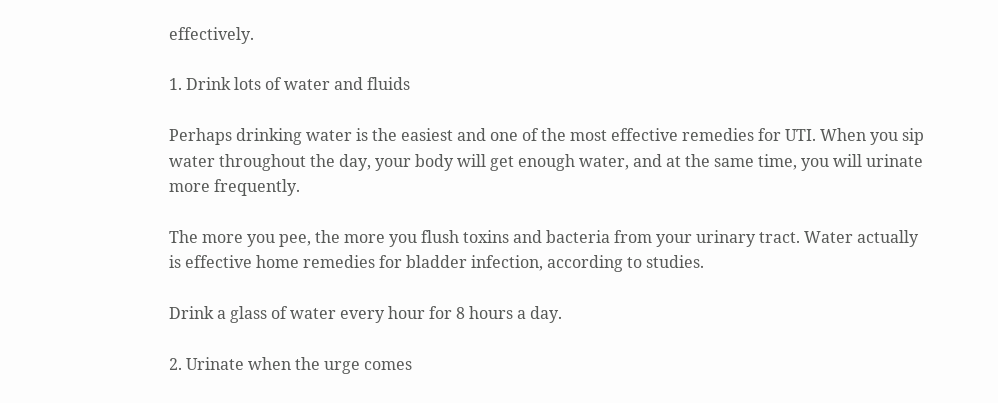effectively.

1. Drink lots of water and fluids

Perhaps drinking water is the easiest and one of the most effective remedies for UTI. When you sip water throughout the day, your body will get enough water, and at the same time, you will urinate more frequently.

The more you pee, the more you flush toxins and bacteria from your urinary tract. Water actually is effective home remedies for bladder infection, according to studies.

Drink a glass of water every hour for 8 hours a day.

2. Urinate when the urge comes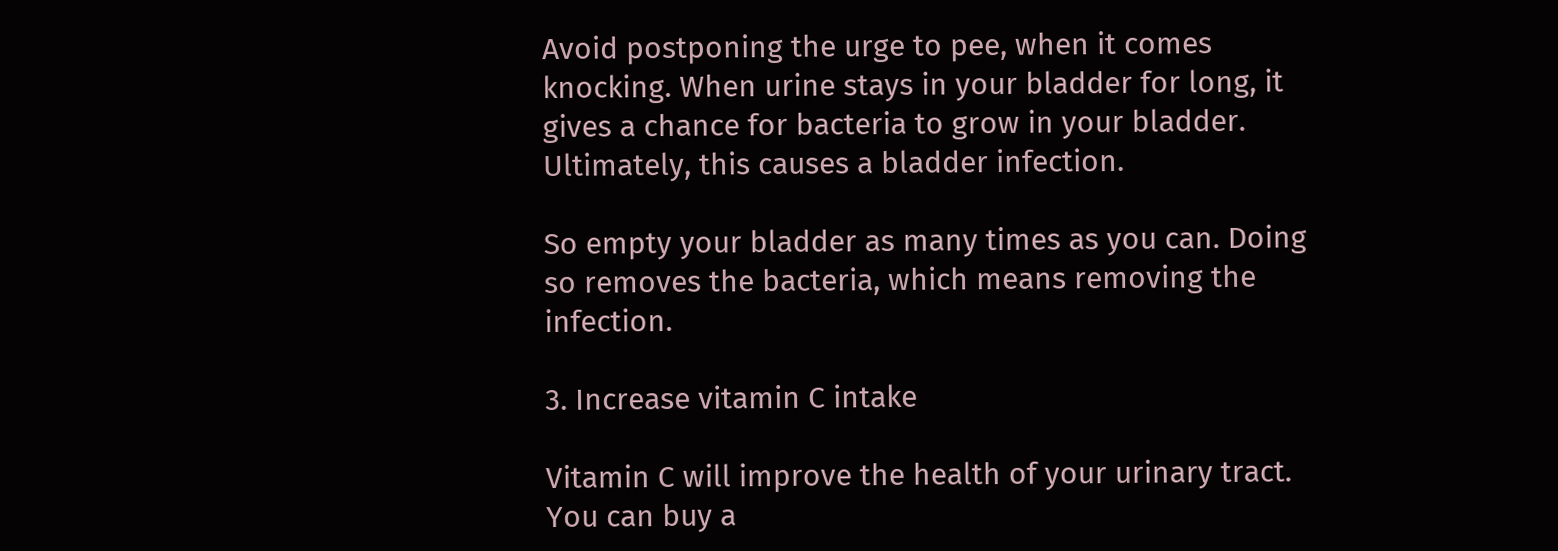Avoid postponing the urge to pee, when it comes knocking. When urine stays in your bladder for long, it gives a chance for bacteria to grow in your bladder. Ultimately, this causes a bladder infection.

So empty your bladder as many times as you can. Doing so removes the bacteria, which means removing the infection.

3. Increase vitamin C intake

Vitamin C will improve the health of your urinary tract. You can buy a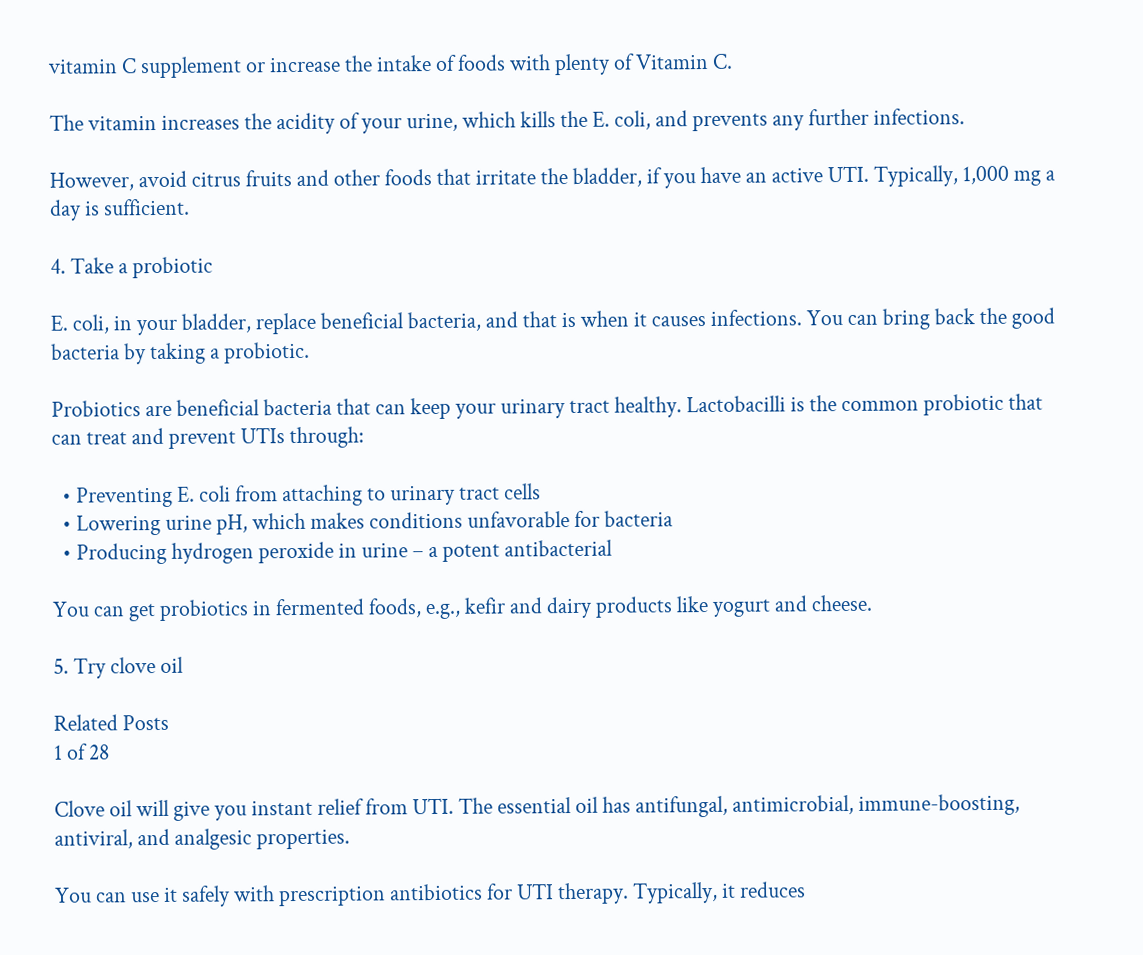vitamin C supplement or increase the intake of foods with plenty of Vitamin C.

The vitamin increases the acidity of your urine, which kills the E. coli, and prevents any further infections.

However, avoid citrus fruits and other foods that irritate the bladder, if you have an active UTI. Typically, 1,000 mg a day is sufficient.

4. Take a probiotic

E. coli, in your bladder, replace beneficial bacteria, and that is when it causes infections. You can bring back the good bacteria by taking a probiotic.

Probiotics are beneficial bacteria that can keep your urinary tract healthy. Lactobacilli is the common probiotic that can treat and prevent UTIs through:

  • Preventing E. coli from attaching to urinary tract cells
  • Lowering urine pH, which makes conditions unfavorable for bacteria
  • Producing hydrogen peroxide in urine – a potent antibacterial

You can get probiotics in fermented foods, e.g., kefir and dairy products like yogurt and cheese.

5. Try clove oil

Related Posts
1 of 28

Clove oil will give you instant relief from UTI. The essential oil has antifungal, antimicrobial, immune-boosting, antiviral, and analgesic properties.

You can use it safely with prescription antibiotics for UTI therapy. Typically, it reduces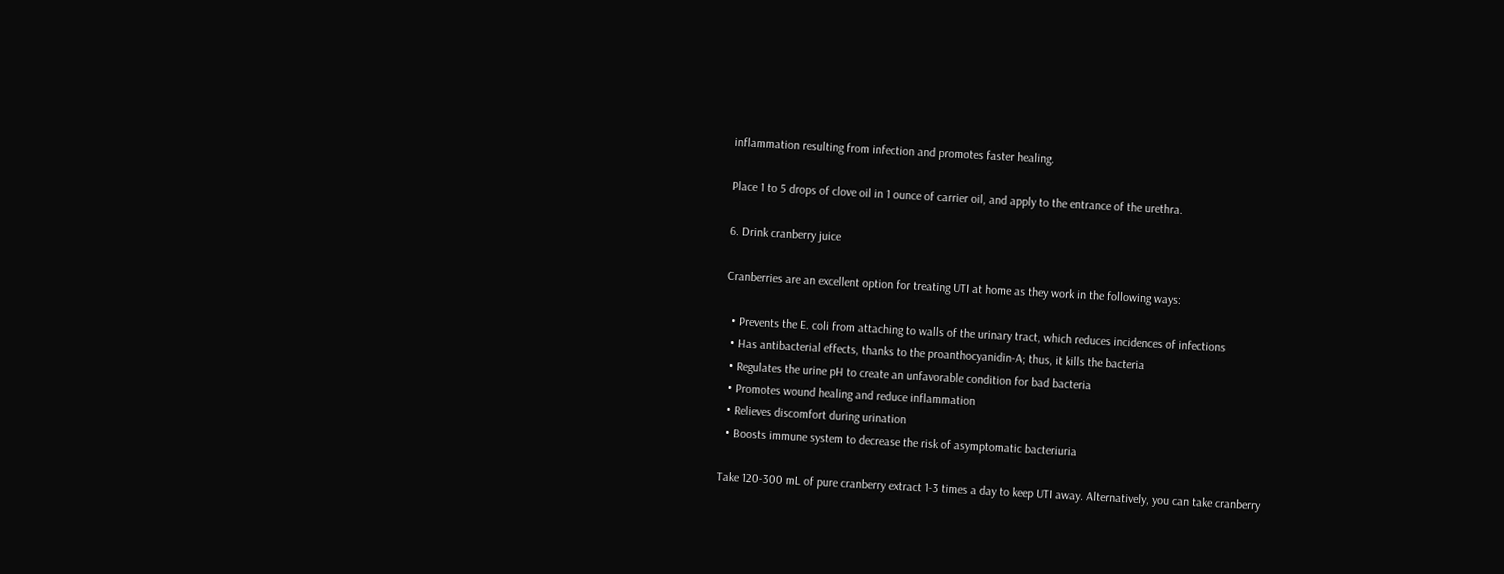inflammation resulting from infection and promotes faster healing.

Place 1 to 5 drops of clove oil in 1 ounce of carrier oil, and apply to the entrance of the urethra.

6. Drink cranberry juice

Cranberries are an excellent option for treating UTI at home as they work in the following ways:

  • Prevents the E. coli from attaching to walls of the urinary tract, which reduces incidences of infections
  • Has antibacterial effects, thanks to the proanthocyanidin-A; thus, it kills the bacteria
  • Regulates the urine pH to create an unfavorable condition for bad bacteria
  • Promotes wound healing and reduce inflammation
  • Relieves discomfort during urination
  • Boosts immune system to decrease the risk of asymptomatic bacteriuria

Take 120-300 mL of pure cranberry extract 1-3 times a day to keep UTI away. Alternatively, you can take cranberry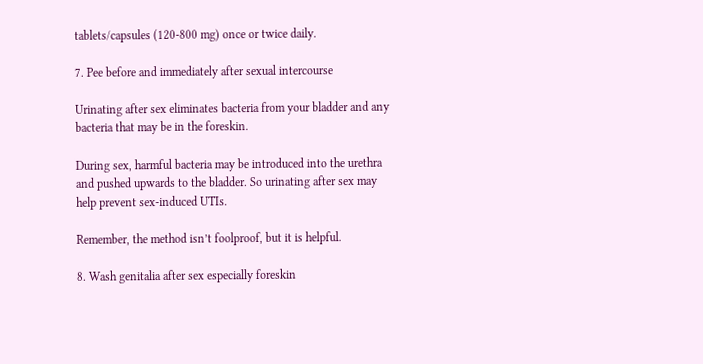tablets/capsules (120-800 mg) once or twice daily.

7. Pee before and immediately after sexual intercourse

Urinating after sex eliminates bacteria from your bladder and any bacteria that may be in the foreskin.

During sex, harmful bacteria may be introduced into the urethra and pushed upwards to the bladder. So urinating after sex may help prevent sex-induced UTIs.

Remember, the method isn’t foolproof, but it is helpful.

8. Wash genitalia after sex especially foreskin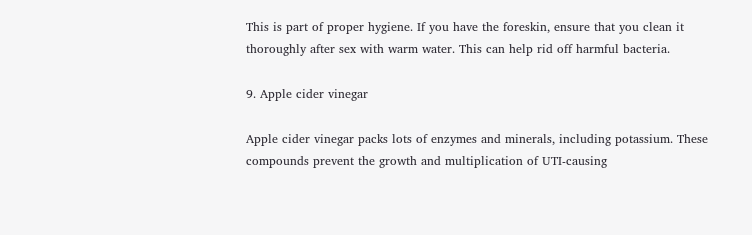This is part of proper hygiene. If you have the foreskin, ensure that you clean it thoroughly after sex with warm water. This can help rid off harmful bacteria.

9. Apple cider vinegar

Apple cider vinegar packs lots of enzymes and minerals, including potassium. These compounds prevent the growth and multiplication of UTI-causing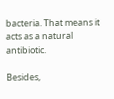bacteria. That means it acts as a natural antibiotic.

Besides,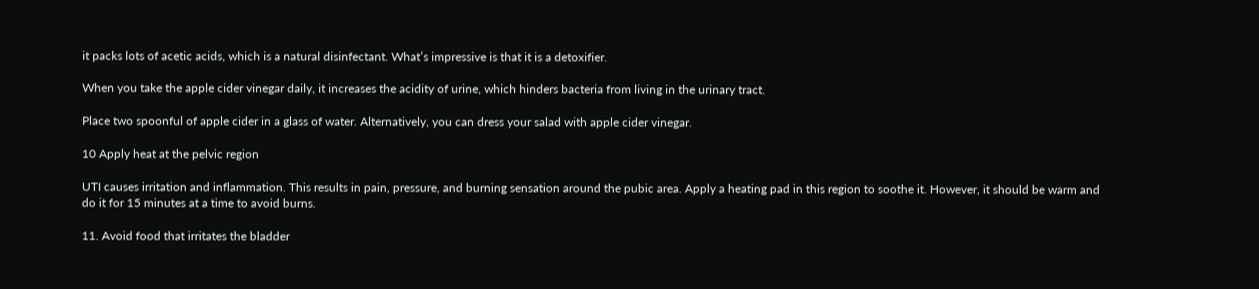it packs lots of acetic acids, which is a natural disinfectant. What’s impressive is that it is a detoxifier.

When you take the apple cider vinegar daily, it increases the acidity of urine, which hinders bacteria from living in the urinary tract.

Place two spoonful of apple cider in a glass of water. Alternatively, you can dress your salad with apple cider vinegar.

10 Apply heat at the pelvic region

UTI causes irritation and inflammation. This results in pain, pressure, and burning sensation around the pubic area. Apply a heating pad in this region to soothe it. However, it should be warm and do it for 15 minutes at a time to avoid burns.

11. Avoid food that irritates the bladder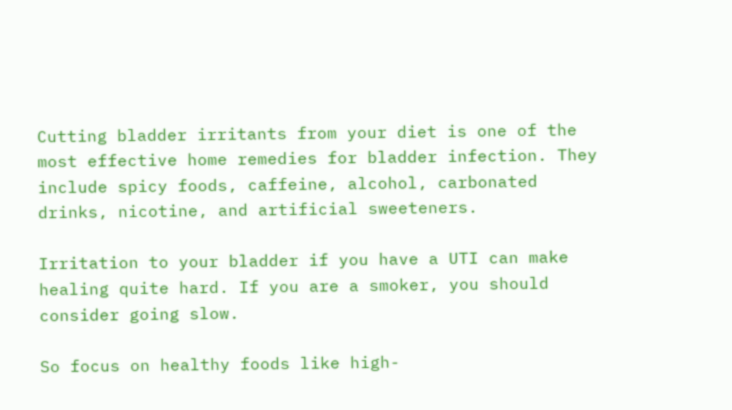Cutting bladder irritants from your diet is one of the most effective home remedies for bladder infection. They include spicy foods, caffeine, alcohol, carbonated drinks, nicotine, and artificial sweeteners.

Irritation to your bladder if you have a UTI can make healing quite hard. If you are a smoker, you should consider going slow.

So focus on healthy foods like high-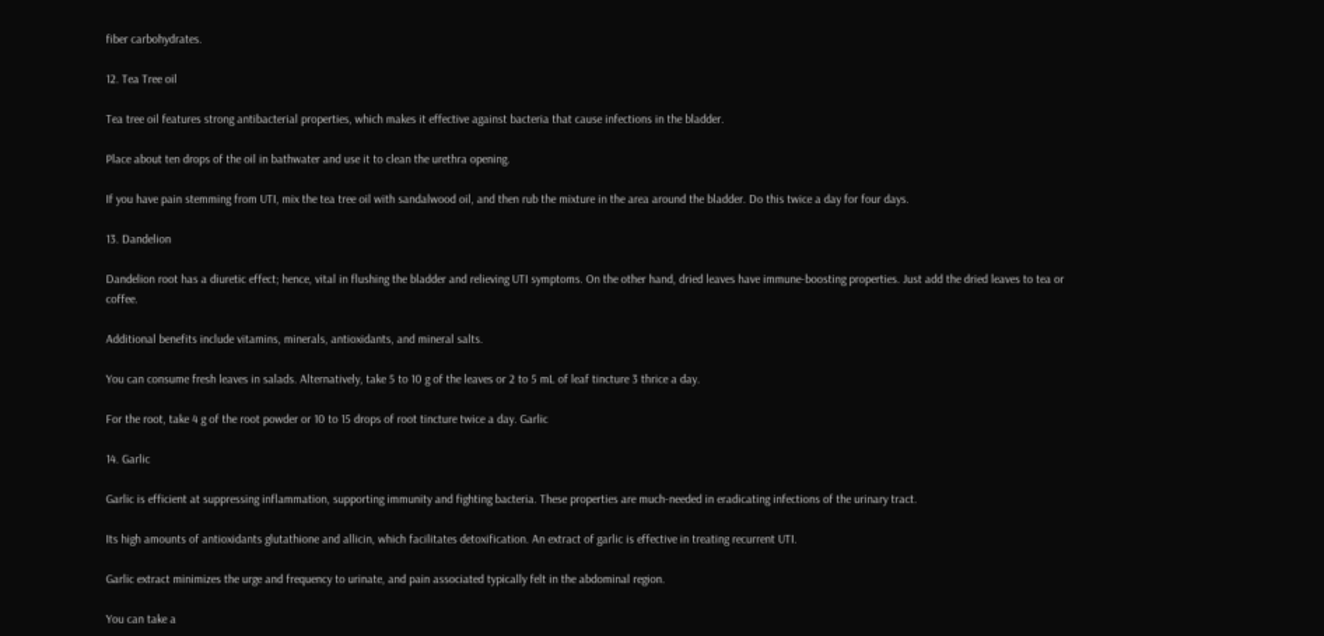fiber carbohydrates.

12. Tea Tree oil

Tea tree oil features strong antibacterial properties, which makes it effective against bacteria that cause infections in the bladder.

Place about ten drops of the oil in bathwater and use it to clean the urethra opening.

If you have pain stemming from UTI, mix the tea tree oil with sandalwood oil, and then rub the mixture in the area around the bladder. Do this twice a day for four days.

13. Dandelion

Dandelion root has a diuretic effect; hence, vital in flushing the bladder and relieving UTI symptoms. On the other hand, dried leaves have immune-boosting properties. Just add the dried leaves to tea or coffee.

Additional benefits include vitamins, minerals, antioxidants, and mineral salts.

You can consume fresh leaves in salads. Alternatively, take 5 to 10 g of the leaves or 2 to 5 mL of leaf tincture 3 thrice a day.

For the root, take 4 g of the root powder or 10 to 15 drops of root tincture twice a day. Garlic

14. Garlic

Garlic is efficient at suppressing inflammation, supporting immunity and fighting bacteria. These properties are much-needed in eradicating infections of the urinary tract.

Its high amounts of antioxidants glutathione and allicin, which facilitates detoxification. An extract of garlic is effective in treating recurrent UTI.

Garlic extract minimizes the urge and frequency to urinate, and pain associated typically felt in the abdominal region.

You can take a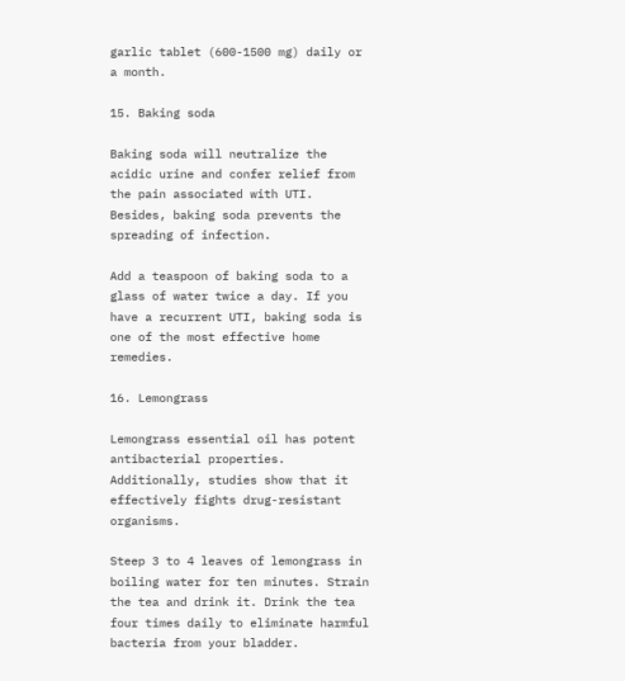garlic tablet (600-1500 mg) daily or a month.

15. Baking soda

Baking soda will neutralize the acidic urine and confer relief from the pain associated with UTI. Besides, baking soda prevents the spreading of infection.

Add a teaspoon of baking soda to a glass of water twice a day. If you have a recurrent UTI, baking soda is one of the most effective home remedies.

16. Lemongrass

Lemongrass essential oil has potent antibacterial properties. Additionally, studies show that it effectively fights drug-resistant organisms.

Steep 3 to 4 leaves of lemongrass in boiling water for ten minutes. Strain the tea and drink it. Drink the tea four times daily to eliminate harmful bacteria from your bladder.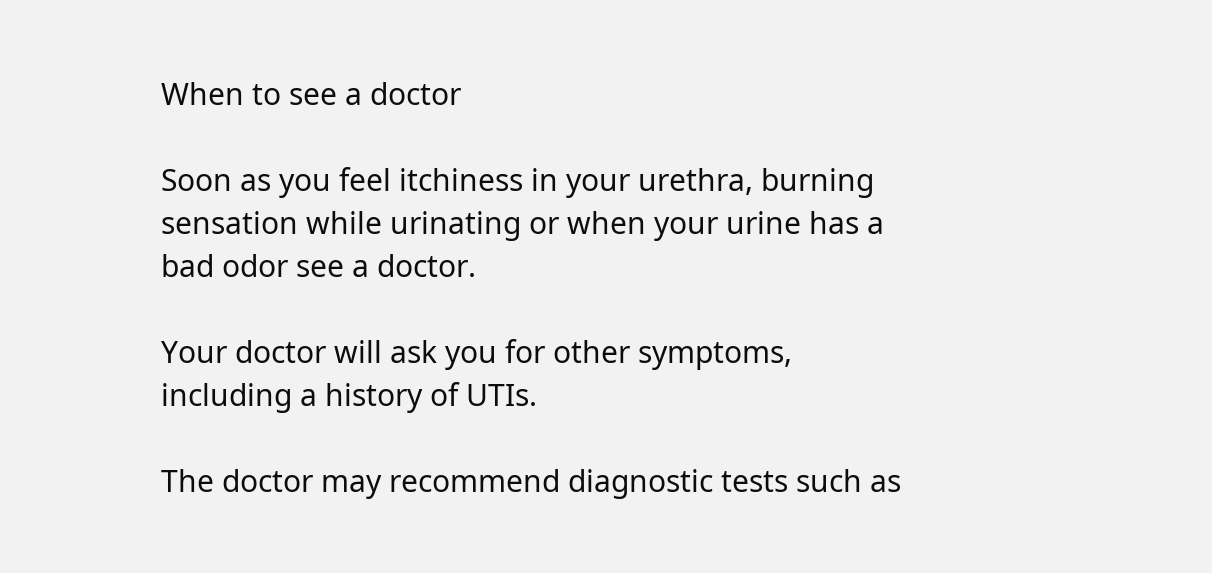When to see a doctor

Soon as you feel itchiness in your urethra, burning sensation while urinating or when your urine has a bad odor see a doctor.

Your doctor will ask you for other symptoms, including a history of UTIs.

The doctor may recommend diagnostic tests such as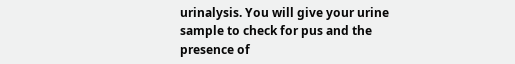urinalysis. You will give your urine sample to check for pus and the presence of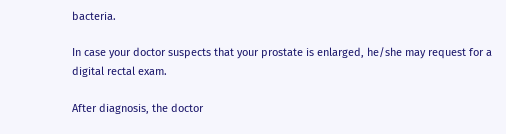bacteria.

In case your doctor suspects that your prostate is enlarged, he/she may request for a digital rectal exam.

After diagnosis, the doctor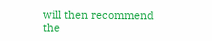will then recommend the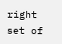right set of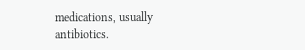medications, usually antibiotics.